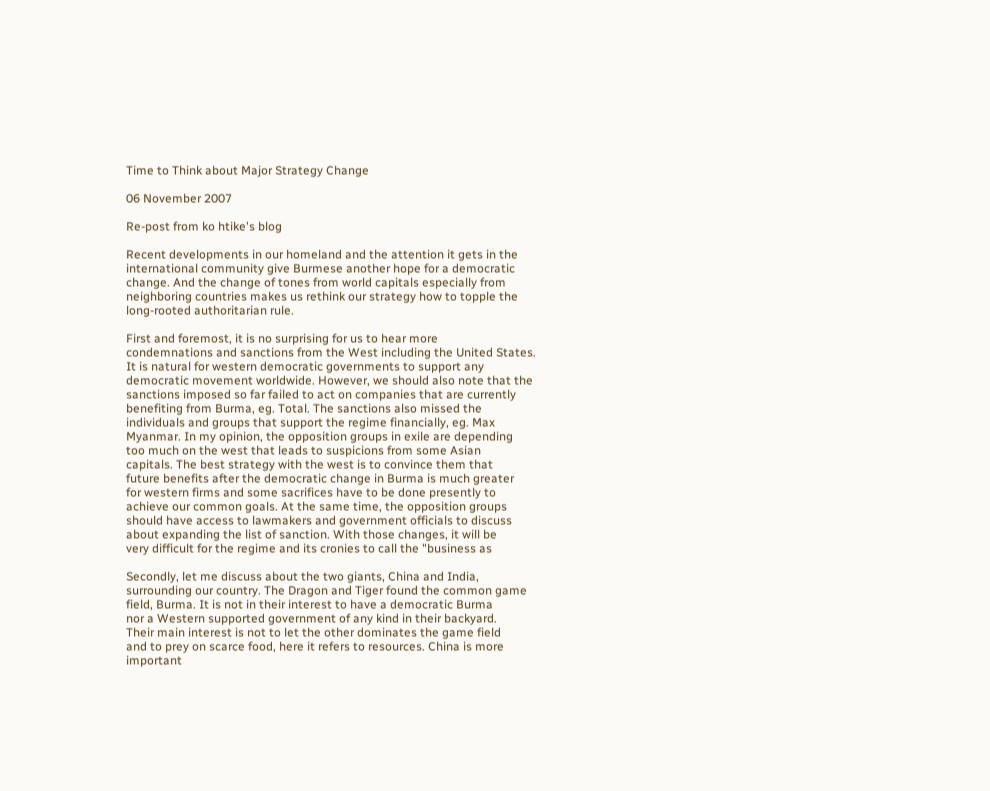Time to Think about Major Strategy Change

06 November 2007

Re-post from ko htike's blog

Recent developments in our homeland and the attention it gets in the
international community give Burmese another hope for a democratic
change. And the change of tones from world capitals especially from
neighboring countries makes us rethink our strategy how to topple the
long-rooted authoritarian rule.

First and foremost, it is no surprising for us to hear more
condemnations and sanctions from the West including the United States.
It is natural for western democratic governments to support any
democratic movement worldwide. However, we should also note that the
sanctions imposed so far failed to act on companies that are currently
benefiting from Burma, eg. Total. The sanctions also missed the
individuals and groups that support the regime financially, eg. Max
Myanmar. In my opinion, the opposition groups in exile are depending
too much on the west that leads to suspicions from some Asian
capitals. The best strategy with the west is to convince them that
future benefits after the democratic change in Burma is much greater
for western firms and some sacrifices have to be done presently to
achieve our common goals. At the same time, the opposition groups
should have access to lawmakers and government officials to discuss
about expanding the list of sanction. With those changes, it will be
very difficult for the regime and its cronies to call the "business as

Secondly, let me discuss about the two giants, China and India,
surrounding our country. The Dragon and Tiger found the common game
field, Burma. It is not in their interest to have a democratic Burma
nor a Western supported government of any kind in their backyard.
Their main interest is not to let the other dominates the game field
and to prey on scarce food, here it refers to resources. China is more
important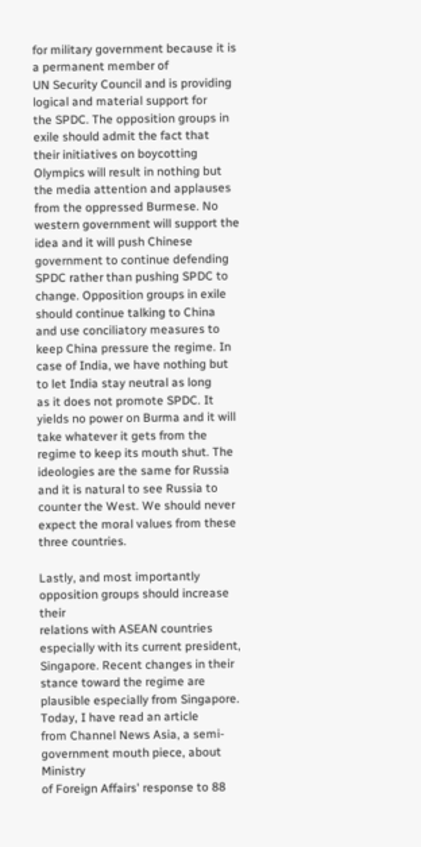for military government because it is a permanent member of
UN Security Council and is providing logical and material support for
the SPDC. The opposition groups in exile should admit the fact that
their initiatives on boycotting Olympics will result in nothing but
the media attention and applauses from the oppressed Burmese. No
western government will support the idea and it will push Chinese
government to continue defending SPDC rather than pushing SPDC to
change. Opposition groups in exile should continue talking to China
and use conciliatory measures to keep China pressure the regime. In
case of India, we have nothing but to let India stay neutral as long
as it does not promote SPDC. It yields no power on Burma and it will
take whatever it gets from the regime to keep its mouth shut. The
ideologies are the same for Russia and it is natural to see Russia to
counter the West. We should never expect the moral values from these
three countries.

Lastly, and most importantly opposition groups should increase their
relations with ASEAN countries especially with its current president,
Singapore. Recent changes in their stance toward the regime are
plausible especially from Singapore. Today, I have read an article
from Channel News Asia, a semi-government mouth piece, about Ministry
of Foreign Affairs' response to 88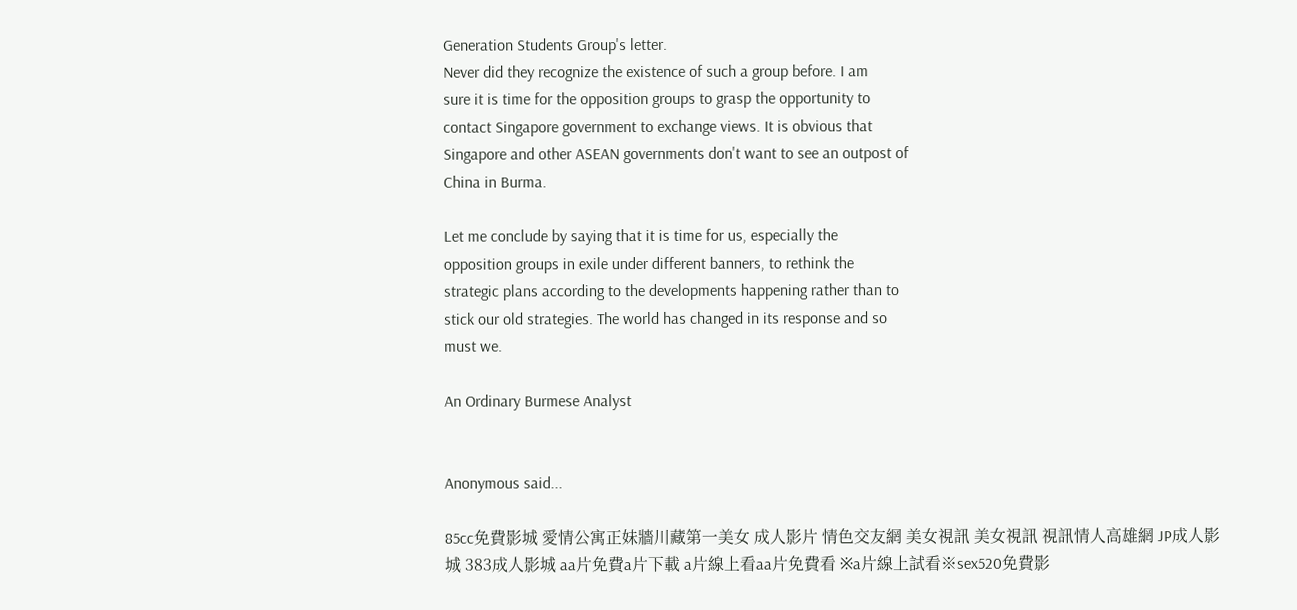Generation Students Group's letter.
Never did they recognize the existence of such a group before. I am
sure it is time for the opposition groups to grasp the opportunity to
contact Singapore government to exchange views. It is obvious that
Singapore and other ASEAN governments don't want to see an outpost of
China in Burma.

Let me conclude by saying that it is time for us, especially the
opposition groups in exile under different banners, to rethink the
strategic plans according to the developments happening rather than to
stick our old strategies. The world has changed in its response and so
must we.

An Ordinary Burmese Analyst


Anonymous said...

85cc免費影城 愛情公寓正妹牆川藏第一美女 成人影片 情色交友網 美女視訊 美女視訊 視訊情人高雄網 JP成人影城 383成人影城 aa片免費a片下載 a片線上看aa片免費看 ※a片線上試看※sex520免費影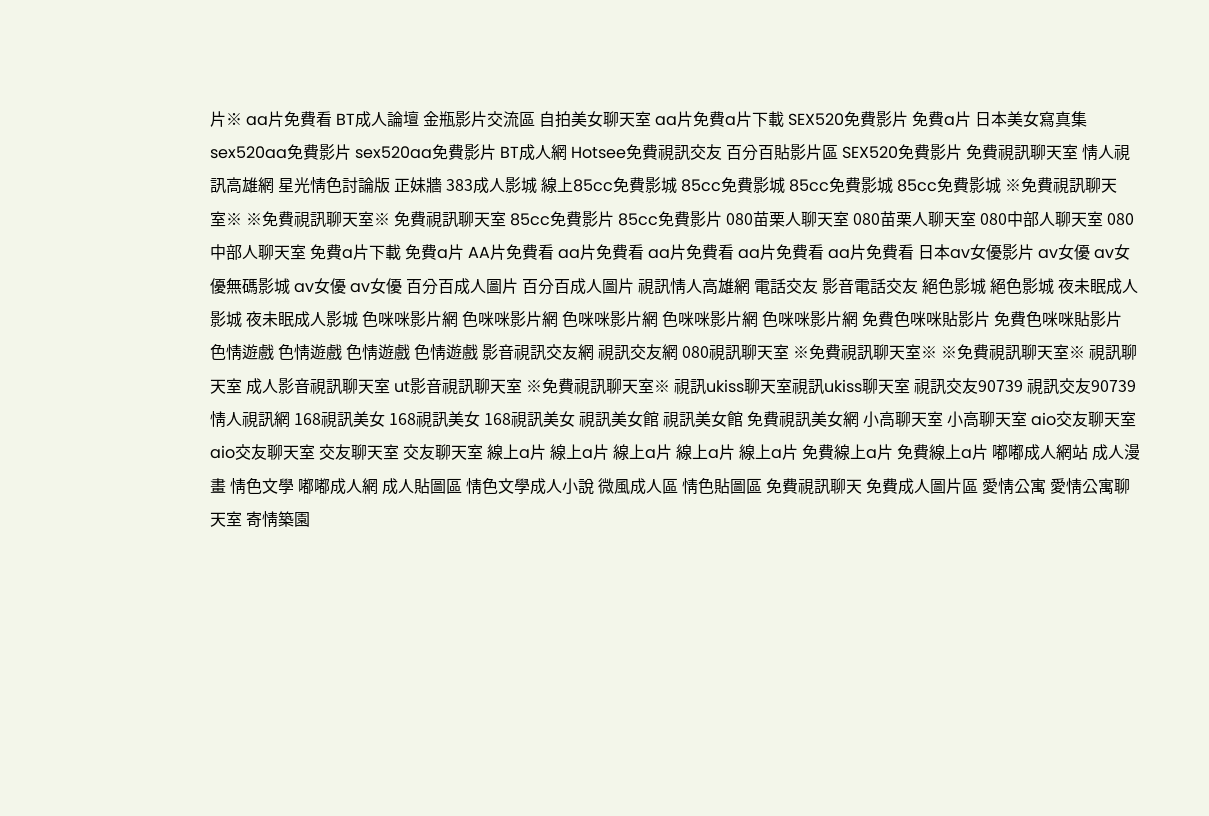片※ aa片免費看 BT成人論壇 金瓶影片交流區 自拍美女聊天室 aa片免費a片下載 SEX520免費影片 免費a片 日本美女寫真集 sex520aa免費影片 sex520aa免費影片 BT成人網 Hotsee免費視訊交友 百分百貼影片區 SEX520免費影片 免費視訊聊天室 情人視訊高雄網 星光情色討論版 正妹牆 383成人影城 線上85cc免費影城 85cc免費影城 85cc免費影城 85cc免費影城 ※免費視訊聊天室※ ※免費視訊聊天室※ 免費視訊聊天室 85cc免費影片 85cc免費影片 080苗栗人聊天室 080苗栗人聊天室 080中部人聊天室 080中部人聊天室 免費a片下載 免費a片 AA片免費看 aa片免費看 aa片免費看 aa片免費看 aa片免費看 日本av女優影片 av女優 av女優無碼影城 av女優 av女優 百分百成人圖片 百分百成人圖片 視訊情人高雄網 電話交友 影音電話交友 絕色影城 絕色影城 夜未眠成人影城 夜未眠成人影城 色咪咪影片網 色咪咪影片網 色咪咪影片網 色咪咪影片網 色咪咪影片網 免費色咪咪貼影片 免費色咪咪貼影片 色情遊戲 色情遊戲 色情遊戲 色情遊戲 影音視訊交友網 視訊交友網 080視訊聊天室 ※免費視訊聊天室※ ※免費視訊聊天室※ 視訊聊天室 成人影音視訊聊天室 ut影音視訊聊天室 ※免費視訊聊天室※ 視訊ukiss聊天室視訊ukiss聊天室 視訊交友90739 視訊交友90739 情人視訊網 168視訊美女 168視訊美女 168視訊美女 視訊美女館 視訊美女館 免費視訊美女網 小高聊天室 小高聊天室 aio交友聊天室 aio交友聊天室 交友聊天室 交友聊天室 線上a片 線上a片 線上a片 線上a片 線上a片 免費線上a片 免費線上a片 嘟嘟成人網站 成人漫畫 情色文學 嘟嘟成人網 成人貼圖區 情色文學成人小說 微風成人區 情色貼圖區 免費視訊聊天 免費成人圖片區 愛情公寓 愛情公寓聊天室 寄情築園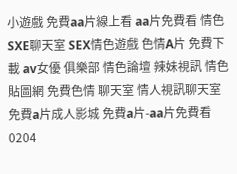小遊戲 免費aa片線上看 aa片免費看 情色SXE聊天室 SEX情色遊戲 色情A片 免費下載 av女優 俱樂部 情色論壇 辣妹視訊 情色貼圖網 免費色情 聊天室 情人視訊聊天室 免費a片成人影城 免費a片-aa片免費看 0204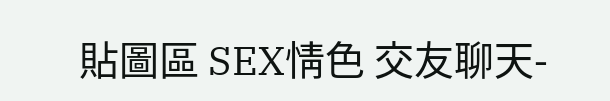貼圖區 SEX情色 交友聊天-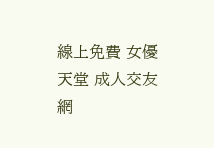線上免費 女優天堂 成人交友網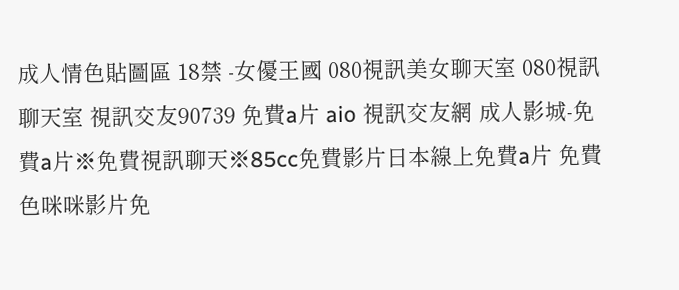成人情色貼圖區 18禁 -女優王國 080視訊美女聊天室 080視訊聊天室 視訊交友90739 免費a片 aio 視訊交友網 成人影城-免費a片※免費視訊聊天※85cc免費影片日本線上免費a片 免費色咪咪影片免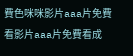費色咪咪影片aaa片免費看影片aaa片免費看成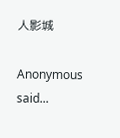人影城

Anonymous said...